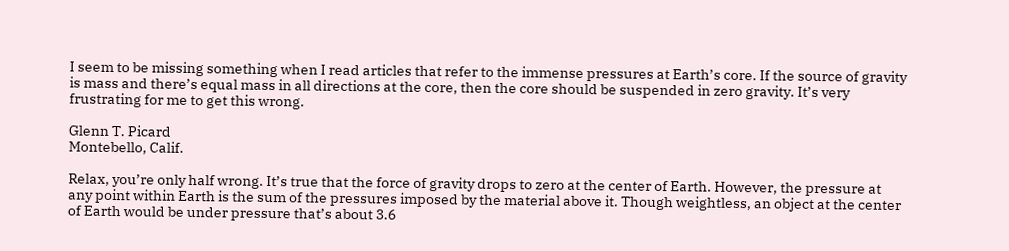I seem to be missing something when I read articles that refer to the immense pressures at Earth’s core. If the source of gravity is mass and there’s equal mass in all directions at the core, then the core should be suspended in zero gravity. It’s very frustrating for me to get this wrong.

Glenn T. Picard
Montebello, Calif.

Relax, you’re only half wrong. It’s true that the force of gravity drops to zero at the center of Earth. However, the pressure at any point within Earth is the sum of the pressures imposed by the material above it. Though weightless, an object at the center of Earth would be under pressure that’s about 3.6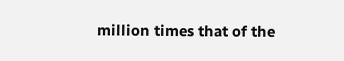million times that of the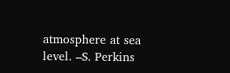atmosphere at sea level. –S. Perkins